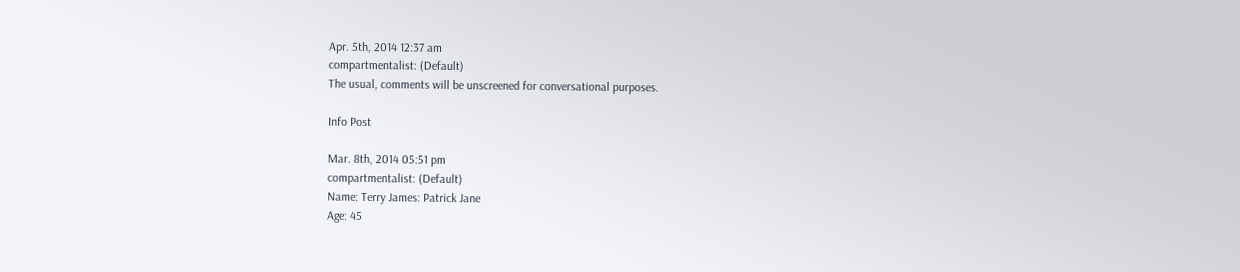Apr. 5th, 2014 12:37 am
compartmentalist: (Default)
The usual, comments will be unscreened for conversational purposes.

Info Post

Mar. 8th, 2014 05:51 pm
compartmentalist: (Default)
Name: Terry James: Patrick Jane
Age: 45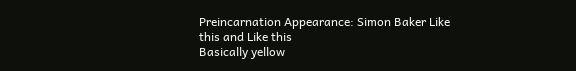Preincarnation Appearance: Simon Baker Like this and Like this
Basically yellow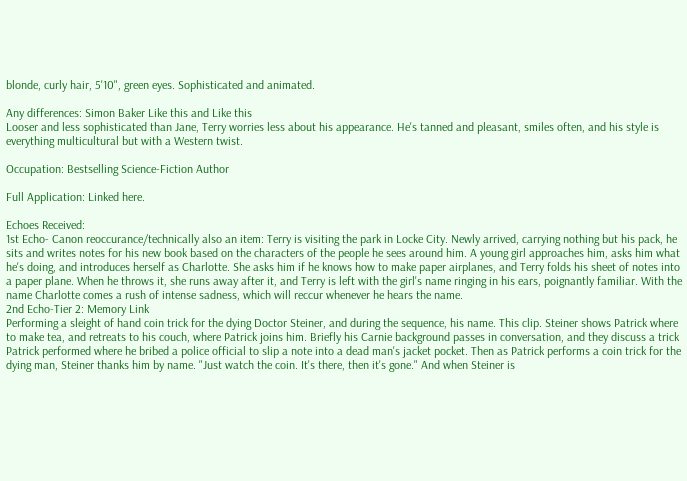blonde, curly hair, 5'10", green eyes. Sophisticated and animated.

Any differences: Simon Baker Like this and Like this
Looser and less sophisticated than Jane, Terry worries less about his appearance. He's tanned and pleasant, smiles often, and his style is everything multicultural but with a Western twist.

Occupation: Bestselling Science-Fiction Author

Full Application: Linked here.

Echoes Received:
1st Echo- Canon reoccurance/technically also an item: Terry is visiting the park in Locke City. Newly arrived, carrying nothing but his pack, he sits and writes notes for his new book based on the characters of the people he sees around him. A young girl approaches him, asks him what he's doing, and introduces herself as Charlotte. She asks him if he knows how to make paper airplanes, and Terry folds his sheet of notes into a paper plane. When he throws it, she runs away after it, and Terry is left with the girl's name ringing in his ears, poignantly familiar. With the name Charlotte comes a rush of intense sadness, which will reccur whenever he hears the name.
2nd Echo-Tier 2: Memory Link
Performing a sleight of hand coin trick for the dying Doctor Steiner, and during the sequence, his name. This clip. Steiner shows Patrick where to make tea, and retreats to his couch, where Patrick joins him. Briefly his Carnie background passes in conversation, and they discuss a trick Patrick performed where he bribed a police official to slip a note into a dead man's jacket pocket. Then as Patrick performs a coin trick for the dying man, Steiner thanks him by name. "Just watch the coin. It's there, then it's gone." And when Steiner is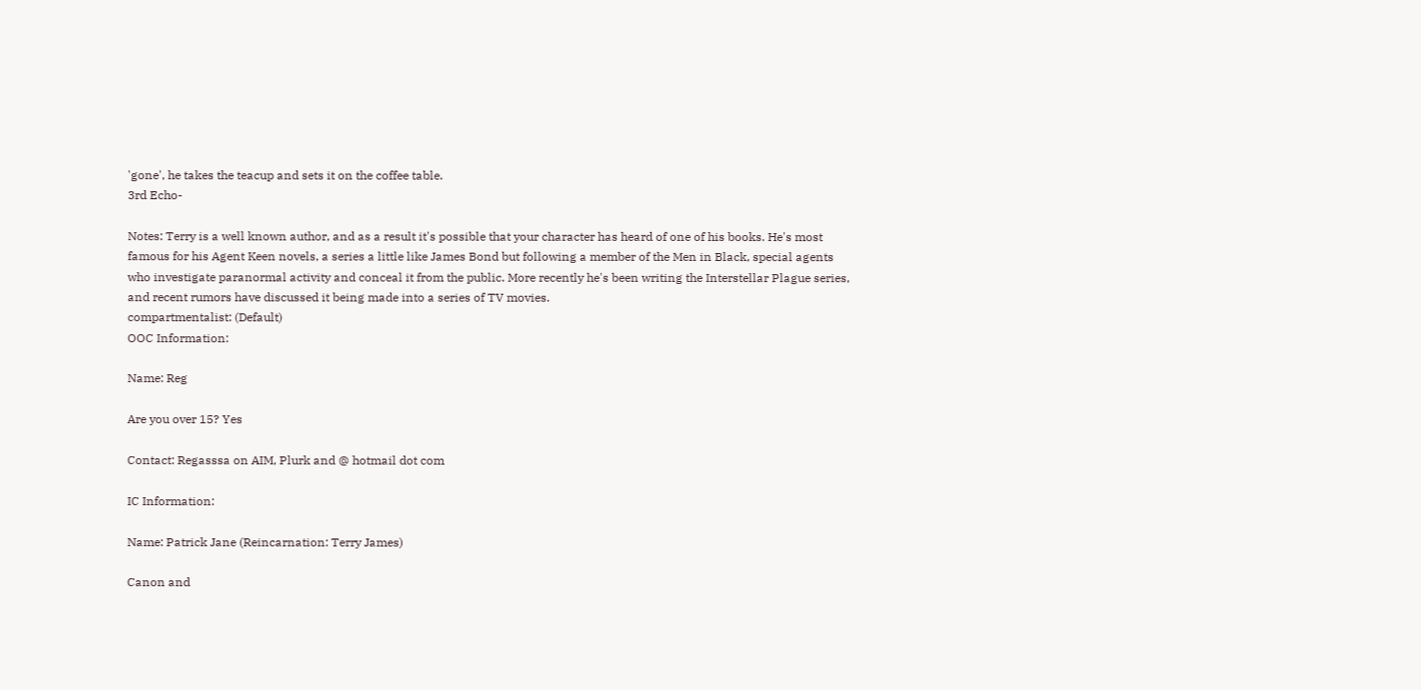'gone', he takes the teacup and sets it on the coffee table.
3rd Echo-

Notes: Terry is a well known author, and as a result it's possible that your character has heard of one of his books. He's most famous for his Agent Keen novels, a series a little like James Bond but following a member of the Men in Black, special agents who investigate paranormal activity and conceal it from the public. More recently he's been writing the Interstellar Plague series, and recent rumors have discussed it being made into a series of TV movies.
compartmentalist: (Default)
OOC Information:

Name: Reg

Are you over 15? Yes

Contact: Regasssa on AIM, Plurk and @ hotmail dot com

IC Information:

Name: Patrick Jane (Reincarnation: Terry James)

Canon and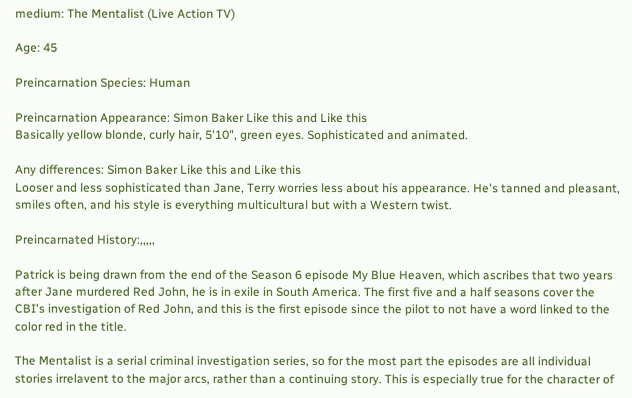medium: The Mentalist (Live Action TV)

Age: 45

Preincarnation Species: Human

Preincarnation Appearance: Simon Baker Like this and Like this
Basically yellow blonde, curly hair, 5'10", green eyes. Sophisticated and animated.

Any differences: Simon Baker Like this and Like this
Looser and less sophisticated than Jane, Terry worries less about his appearance. He's tanned and pleasant, smiles often, and his style is everything multicultural but with a Western twist.

Preincarnated History:,,,,,

Patrick is being drawn from the end of the Season 6 episode My Blue Heaven, which ascribes that two years after Jane murdered Red John, he is in exile in South America. The first five and a half seasons cover the CBI's investigation of Red John, and this is the first episode since the pilot to not have a word linked to the color red in the title.

The Mentalist is a serial criminal investigation series, so for the most part the episodes are all individual stories irrelavent to the major arcs, rather than a continuing story. This is especially true for the character of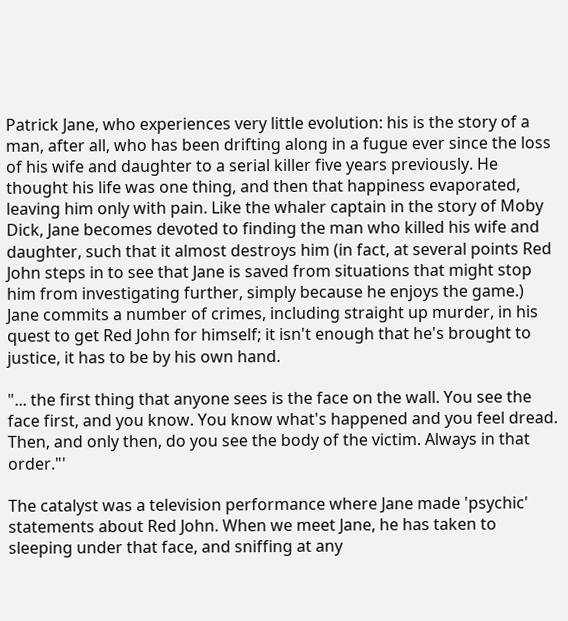Patrick Jane, who experiences very little evolution: his is the story of a man, after all, who has been drifting along in a fugue ever since the loss of his wife and daughter to a serial killer five years previously. He thought his life was one thing, and then that happiness evaporated, leaving him only with pain. Like the whaler captain in the story of Moby Dick, Jane becomes devoted to finding the man who killed his wife and daughter, such that it almost destroys him (in fact, at several points Red John steps in to see that Jane is saved from situations that might stop him from investigating further, simply because he enjoys the game.) Jane commits a number of crimes, including straight up murder, in his quest to get Red John for himself; it isn't enough that he's brought to justice, it has to be by his own hand.

"... the first thing that anyone sees is the face on the wall. You see the face first, and you know. You know what's happened and you feel dread. Then, and only then, do you see the body of the victim. Always in that order."'

The catalyst was a television performance where Jane made 'psychic' statements about Red John. When we meet Jane, he has taken to sleeping under that face, and sniffing at any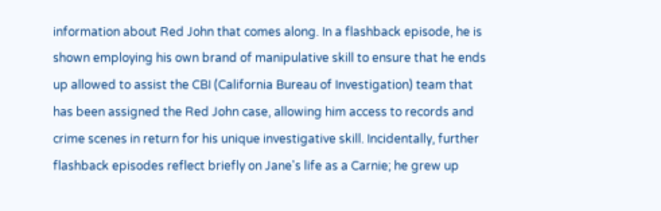information about Red John that comes along. In a flashback episode, he is shown employing his own brand of manipulative skill to ensure that he ends up allowed to assist the CBI (California Bureau of Investigation) team that has been assigned the Red John case, allowing him access to records and crime scenes in return for his unique investigative skill. Incidentally, further flashback episodes reflect briefly on Jane's life as a Carnie; he grew up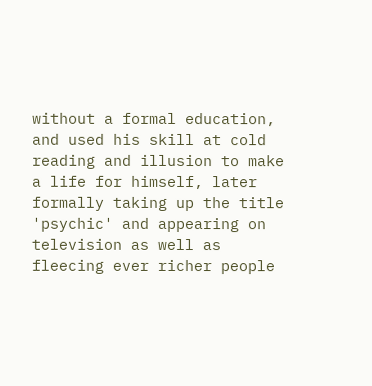without a formal education, and used his skill at cold reading and illusion to make a life for himself, later formally taking up the title 'psychic' and appearing on television as well as fleecing ever richer people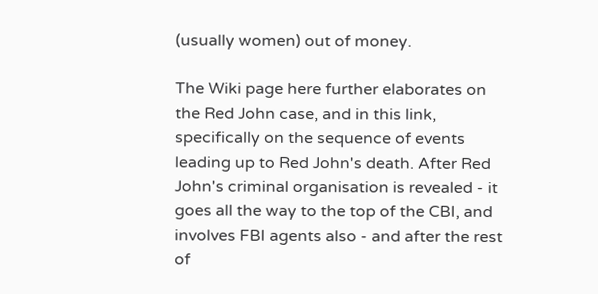(usually women) out of money.

The Wiki page here further elaborates on the Red John case, and in this link, specifically on the sequence of events leading up to Red John's death. After Red John's criminal organisation is revealed - it goes all the way to the top of the CBI, and involves FBI agents also - and after the rest of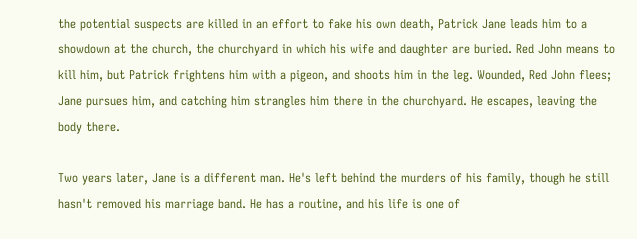the potential suspects are killed in an effort to fake his own death, Patrick Jane leads him to a showdown at the church, the churchyard in which his wife and daughter are buried. Red John means to kill him, but Patrick frightens him with a pigeon, and shoots him in the leg. Wounded, Red John flees; Jane pursues him, and catching him strangles him there in the churchyard. He escapes, leaving the body there.

Two years later, Jane is a different man. He's left behind the murders of his family, though he still hasn't removed his marriage band. He has a routine, and his life is one of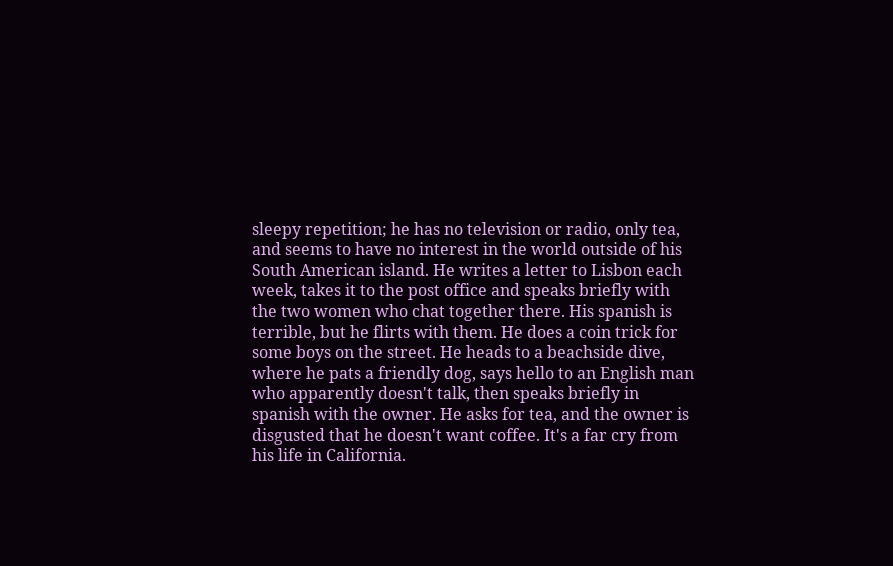sleepy repetition; he has no television or radio, only tea, and seems to have no interest in the world outside of his South American island. He writes a letter to Lisbon each week, takes it to the post office and speaks briefly with the two women who chat together there. His spanish is terrible, but he flirts with them. He does a coin trick for some boys on the street. He heads to a beachside dive, where he pats a friendly dog, says hello to an English man who apparently doesn't talk, then speaks briefly in spanish with the owner. He asks for tea, and the owner is disgusted that he doesn't want coffee. It's a far cry from his life in California.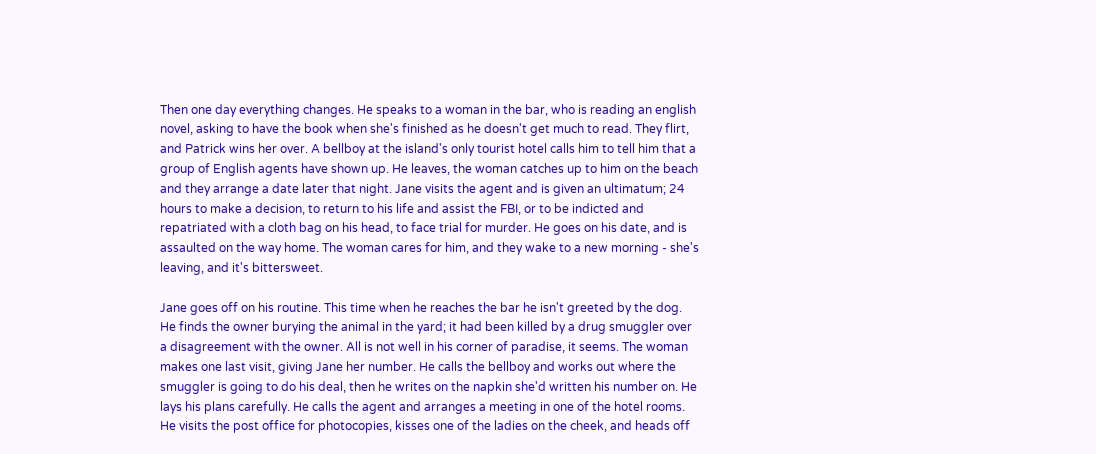Then one day everything changes. He speaks to a woman in the bar, who is reading an english novel, asking to have the book when she's finished as he doesn't get much to read. They flirt, and Patrick wins her over. A bellboy at the island's only tourist hotel calls him to tell him that a group of English agents have shown up. He leaves, the woman catches up to him on the beach and they arrange a date later that night. Jane visits the agent and is given an ultimatum; 24 hours to make a decision, to return to his life and assist the FBI, or to be indicted and repatriated with a cloth bag on his head, to face trial for murder. He goes on his date, and is assaulted on the way home. The woman cares for him, and they wake to a new morning - she's leaving, and it's bittersweet.

Jane goes off on his routine. This time when he reaches the bar he isn't greeted by the dog. He finds the owner burying the animal in the yard; it had been killed by a drug smuggler over a disagreement with the owner. All is not well in his corner of paradise, it seems. The woman makes one last visit, giving Jane her number. He calls the bellboy and works out where the smuggler is going to do his deal, then he writes on the napkin she'd written his number on. He lays his plans carefully. He calls the agent and arranges a meeting in one of the hotel rooms. He visits the post office for photocopies, kisses one of the ladies on the cheek, and heads off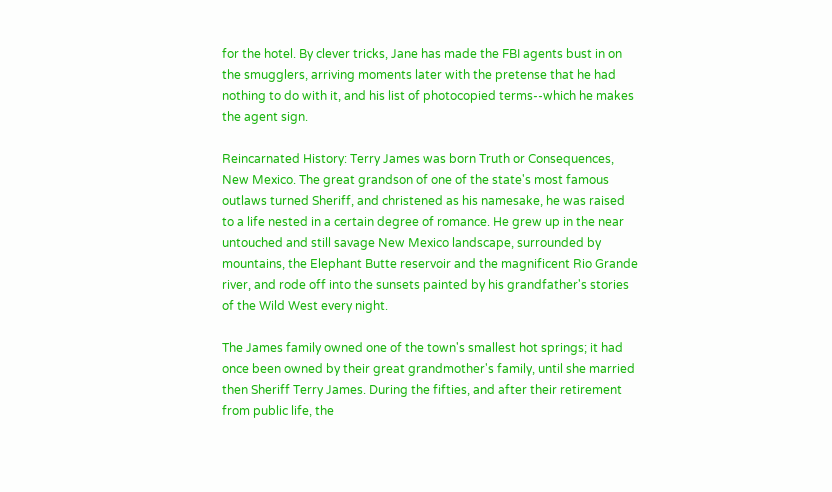for the hotel. By clever tricks, Jane has made the FBI agents bust in on the smugglers, arriving moments later with the pretense that he had nothing to do with it, and his list of photocopied terms--which he makes the agent sign.

Reincarnated History: Terry James was born Truth or Consequences, New Mexico. The great grandson of one of the state's most famous outlaws turned Sheriff, and christened as his namesake, he was raised to a life nested in a certain degree of romance. He grew up in the near untouched and still savage New Mexico landscape, surrounded by mountains, the Elephant Butte reservoir and the magnificent Rio Grande river, and rode off into the sunsets painted by his grandfather's stories of the Wild West every night.

The James family owned one of the town's smallest hot springs; it had once been owned by their great grandmother's family, until she married then Sheriff Terry James. During the fifties, and after their retirement from public life, the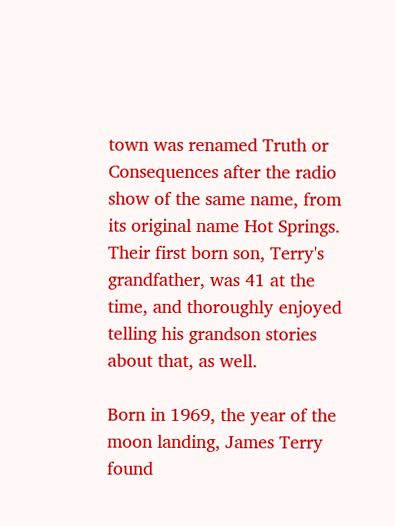town was renamed Truth or Consequences after the radio show of the same name, from its original name Hot Springs. Their first born son, Terry's grandfather, was 41 at the time, and thoroughly enjoyed telling his grandson stories about that, as well.

Born in 1969, the year of the moon landing, James Terry found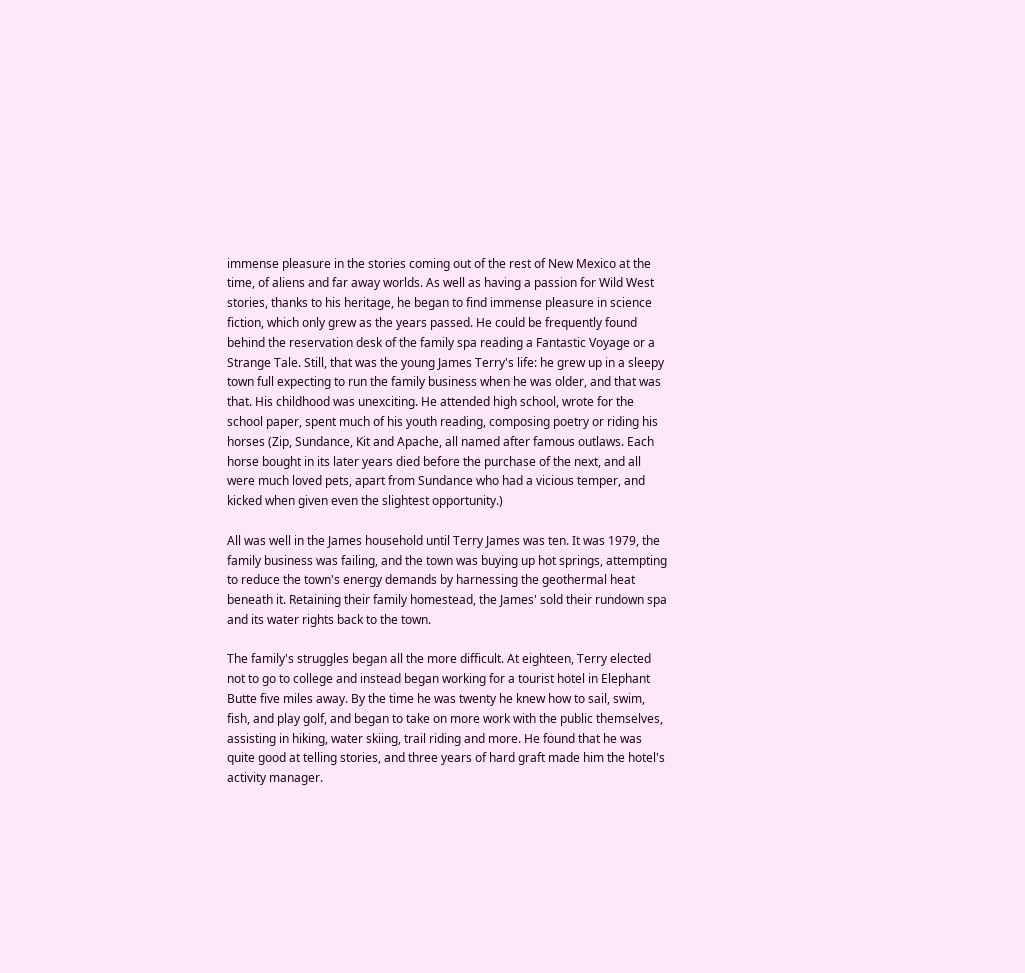immense pleasure in the stories coming out of the rest of New Mexico at the time, of aliens and far away worlds. As well as having a passion for Wild West stories, thanks to his heritage, he began to find immense pleasure in science fiction, which only grew as the years passed. He could be frequently found behind the reservation desk of the family spa reading a Fantastic Voyage or a Strange Tale. Still, that was the young James Terry's life: he grew up in a sleepy town full expecting to run the family business when he was older, and that was that. His childhood was unexciting. He attended high school, wrote for the school paper, spent much of his youth reading, composing poetry or riding his horses (Zip, Sundance, Kit and Apache, all named after famous outlaws. Each horse bought in its later years died before the purchase of the next, and all were much loved pets, apart from Sundance who had a vicious temper, and kicked when given even the slightest opportunity.)

All was well in the James household until Terry James was ten. It was 1979, the family business was failing, and the town was buying up hot springs, attempting to reduce the town's energy demands by harnessing the geothermal heat beneath it. Retaining their family homestead, the James' sold their rundown spa and its water rights back to the town.

The family's struggles began all the more difficult. At eighteen, Terry elected not to go to college and instead began working for a tourist hotel in Elephant Butte five miles away. By the time he was twenty he knew how to sail, swim, fish, and play golf, and began to take on more work with the public themselves, assisting in hiking, water skiing, trail riding and more. He found that he was quite good at telling stories, and three years of hard graft made him the hotel's activity manager.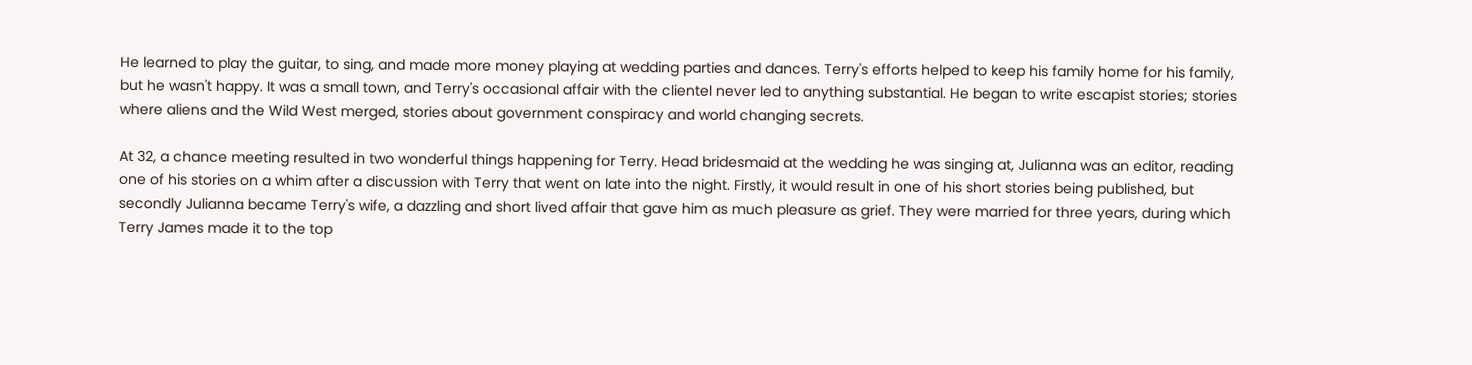He learned to play the guitar, to sing, and made more money playing at wedding parties and dances. Terry's efforts helped to keep his family home for his family, but he wasn't happy. It was a small town, and Terry's occasional affair with the clientel never led to anything substantial. He began to write escapist stories; stories where aliens and the Wild West merged, stories about government conspiracy and world changing secrets.

At 32, a chance meeting resulted in two wonderful things happening for Terry. Head bridesmaid at the wedding he was singing at, Julianna was an editor, reading one of his stories on a whim after a discussion with Terry that went on late into the night. Firstly, it would result in one of his short stories being published, but secondly Julianna became Terry's wife, a dazzling and short lived affair that gave him as much pleasure as grief. They were married for three years, during which Terry James made it to the top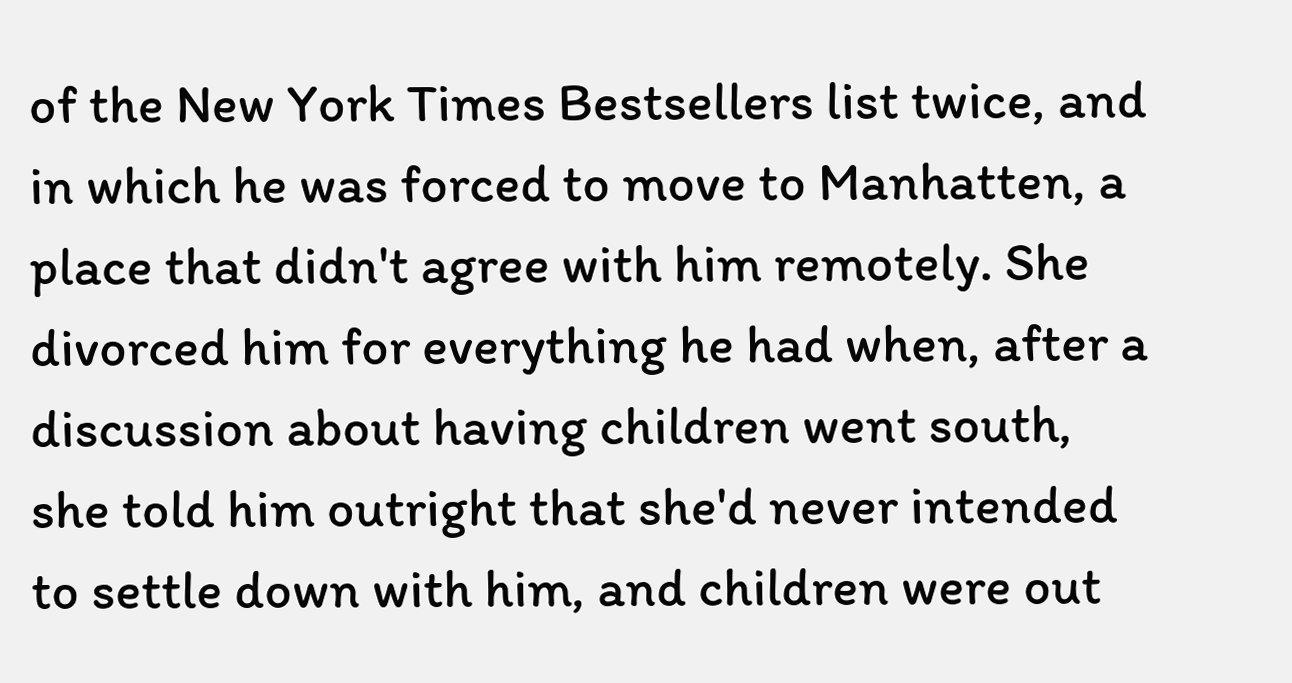of the New York Times Bestsellers list twice, and in which he was forced to move to Manhatten, a place that didn't agree with him remotely. She divorced him for everything he had when, after a discussion about having children went south, she told him outright that she'd never intended to settle down with him, and children were out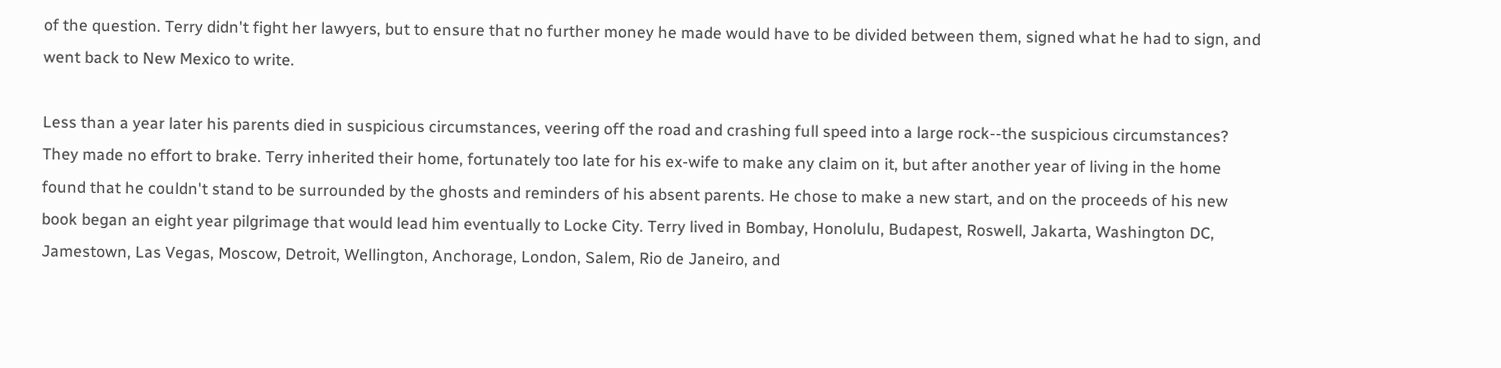of the question. Terry didn't fight her lawyers, but to ensure that no further money he made would have to be divided between them, signed what he had to sign, and went back to New Mexico to write.

Less than a year later his parents died in suspicious circumstances, veering off the road and crashing full speed into a large rock--the suspicious circumstances? They made no effort to brake. Terry inherited their home, fortunately too late for his ex-wife to make any claim on it, but after another year of living in the home found that he couldn't stand to be surrounded by the ghosts and reminders of his absent parents. He chose to make a new start, and on the proceeds of his new book began an eight year pilgrimage that would lead him eventually to Locke City. Terry lived in Bombay, Honolulu, Budapest, Roswell, Jakarta, Washington DC, Jamestown, Las Vegas, Moscow, Detroit, Wellington, Anchorage, London, Salem, Rio de Janeiro, and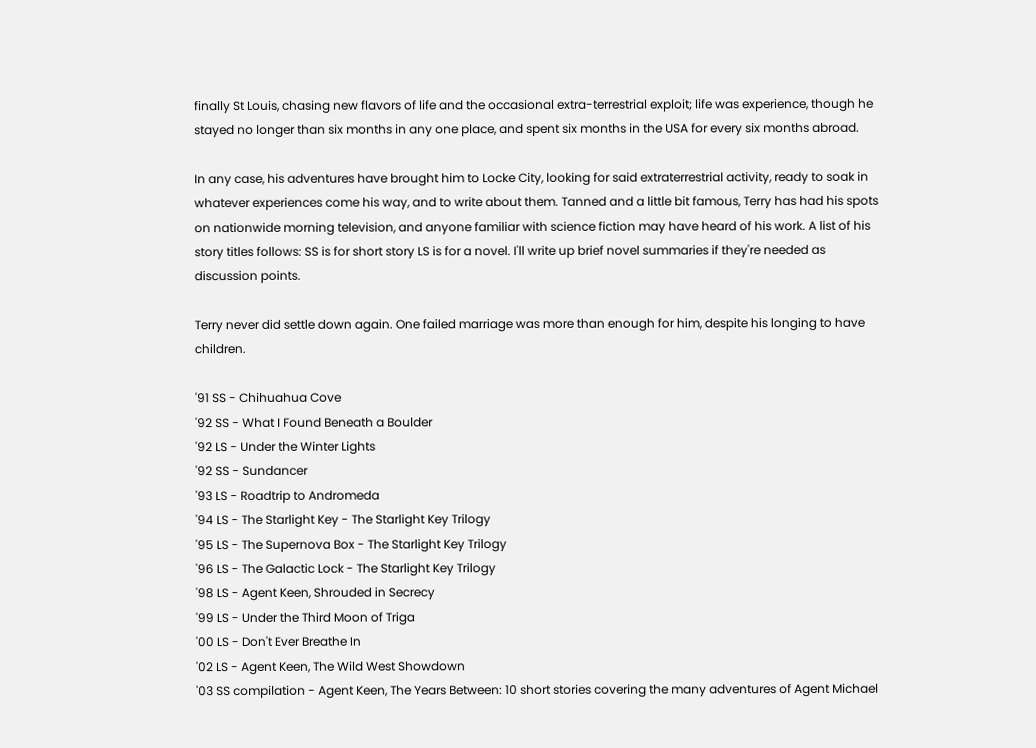finally St Louis, chasing new flavors of life and the occasional extra-terrestrial exploit; life was experience, though he stayed no longer than six months in any one place, and spent six months in the USA for every six months abroad.

In any case, his adventures have brought him to Locke City, looking for said extraterrestrial activity, ready to soak in whatever experiences come his way, and to write about them. Tanned and a little bit famous, Terry has had his spots on nationwide morning television, and anyone familiar with science fiction may have heard of his work. A list of his story titles follows: SS is for short story LS is for a novel. I'll write up brief novel summaries if they're needed as discussion points.

Terry never did settle down again. One failed marriage was more than enough for him, despite his longing to have children.

'91 SS - Chihuahua Cove
'92 SS - What I Found Beneath a Boulder
'92 LS - Under the Winter Lights
'92 SS - Sundancer
'93 LS - Roadtrip to Andromeda
'94 LS - The Starlight Key - The Starlight Key Trilogy
'95 LS - The Supernova Box - The Starlight Key Trilogy
'96 LS - The Galactic Lock - The Starlight Key Trilogy
'98 LS - Agent Keen, Shrouded in Secrecy
'99 LS - Under the Third Moon of Triga
'00 LS - Don't Ever Breathe In
'02 LS - Agent Keen, The Wild West Showdown
'03 SS compilation - Agent Keen, The Years Between: 10 short stories covering the many adventures of Agent Michael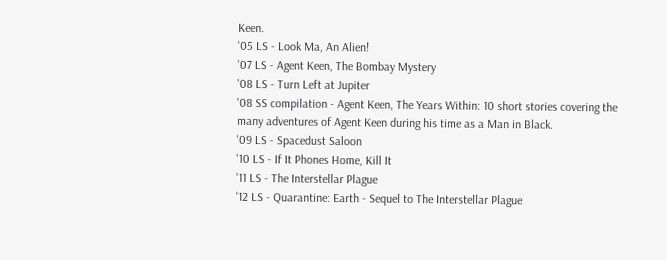Keen.
'05 LS - Look Ma, An Alien!
'07 LS - Agent Keen, The Bombay Mystery
'08 LS - Turn Left at Jupiter
'08 SS compilation - Agent Keen, The Years Within: 10 short stories covering the many adventures of Agent Keen during his time as a Man in Black.
'09 LS - Spacedust Saloon
'10 LS - If It Phones Home, Kill It
'11 LS - The Interstellar Plague
'12 LS - Quarantine: Earth - Sequel to The Interstellar Plague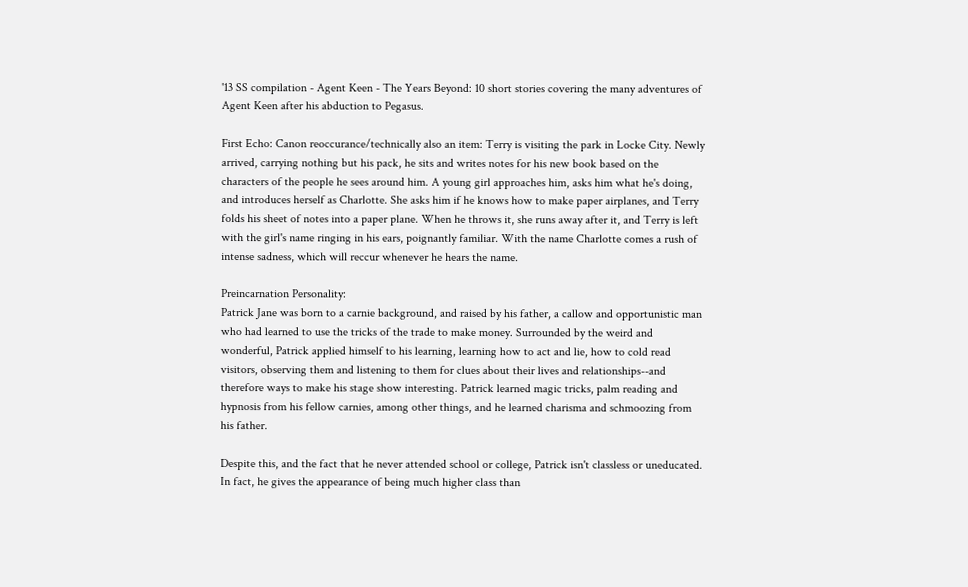'13 SS compilation - Agent Keen - The Years Beyond: 10 short stories covering the many adventures of Agent Keen after his abduction to Pegasus.

First Echo: Canon reoccurance/technically also an item: Terry is visiting the park in Locke City. Newly arrived, carrying nothing but his pack, he sits and writes notes for his new book based on the characters of the people he sees around him. A young girl approaches him, asks him what he's doing, and introduces herself as Charlotte. She asks him if he knows how to make paper airplanes, and Terry folds his sheet of notes into a paper plane. When he throws it, she runs away after it, and Terry is left with the girl's name ringing in his ears, poignantly familiar. With the name Charlotte comes a rush of intense sadness, which will reccur whenever he hears the name.

Preincarnation Personality:
Patrick Jane was born to a carnie background, and raised by his father, a callow and opportunistic man who had learned to use the tricks of the trade to make money. Surrounded by the weird and wonderful, Patrick applied himself to his learning, learning how to act and lie, how to cold read visitors, observing them and listening to them for clues about their lives and relationships--and therefore ways to make his stage show interesting. Patrick learned magic tricks, palm reading and hypnosis from his fellow carnies, among other things, and he learned charisma and schmoozing from his father.

Despite this, and the fact that he never attended school or college, Patrick isn't classless or uneducated. In fact, he gives the appearance of being much higher class than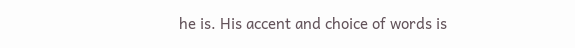he is. His accent and choice of words is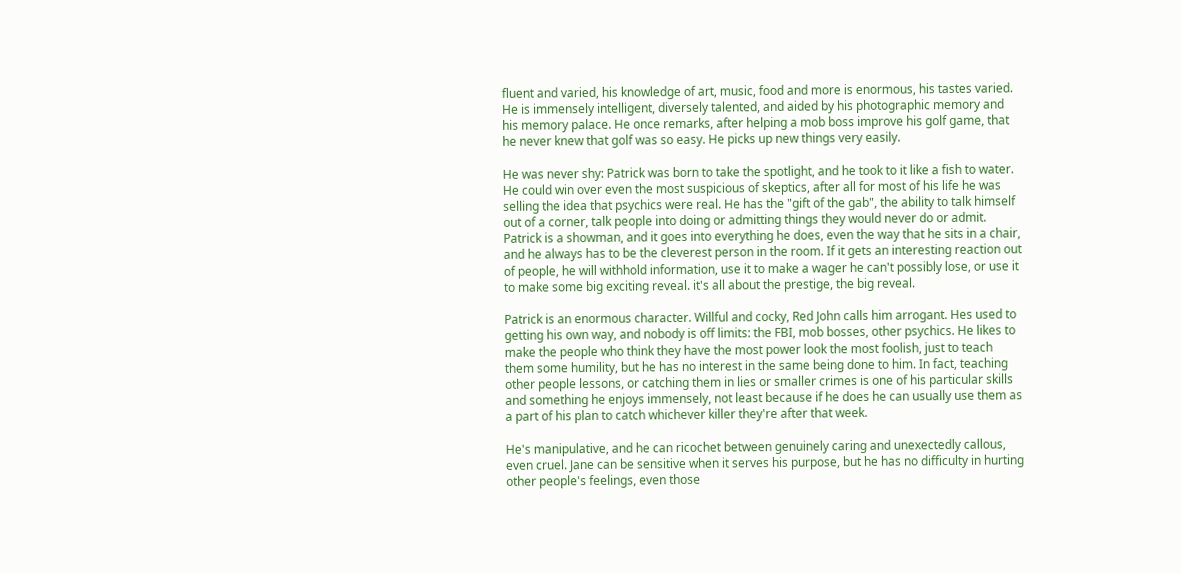fluent and varied, his knowledge of art, music, food and more is enormous, his tastes varied. He is immensely intelligent, diversely talented, and aided by his photographic memory and his memory palace. He once remarks, after helping a mob boss improve his golf game, that he never knew that golf was so easy. He picks up new things very easily.

He was never shy: Patrick was born to take the spotlight, and he took to it like a fish to water. He could win over even the most suspicious of skeptics, after all for most of his life he was selling the idea that psychics were real. He has the "gift of the gab", the ability to talk himself out of a corner, talk people into doing or admitting things they would never do or admit. Patrick is a showman, and it goes into everything he does, even the way that he sits in a chair, and he always has to be the cleverest person in the room. If it gets an interesting reaction out of people, he will withhold information, use it to make a wager he can't possibly lose, or use it to make some big exciting reveal. it's all about the prestige, the big reveal.

Patrick is an enormous character. Willful and cocky, Red John calls him arrogant. Hes used to getting his own way, and nobody is off limits: the FBI, mob bosses, other psychics. He likes to make the people who think they have the most power look the most foolish, just to teach them some humility, but he has no interest in the same being done to him. In fact, teaching other people lessons, or catching them in lies or smaller crimes is one of his particular skills and something he enjoys immensely, not least because if he does he can usually use them as a part of his plan to catch whichever killer they're after that week.

He's manipulative, and he can ricochet between genuinely caring and unexectedly callous, even cruel. Jane can be sensitive when it serves his purpose, but he has no difficulty in hurting other people's feelings, even those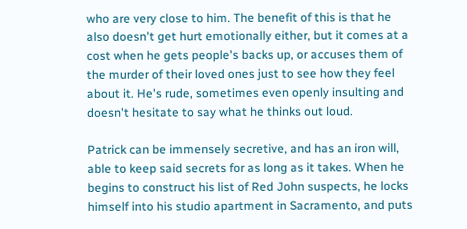who are very close to him. The benefit of this is that he also doesn't get hurt emotionally either, but it comes at a cost when he gets people's backs up, or accuses them of the murder of their loved ones just to see how they feel about it. He's rude, sometimes even openly insulting and doesn't hesitate to say what he thinks out loud.

Patrick can be immensely secretive, and has an iron will, able to keep said secrets for as long as it takes. When he begins to construct his list of Red John suspects, he locks himself into his studio apartment in Sacramento, and puts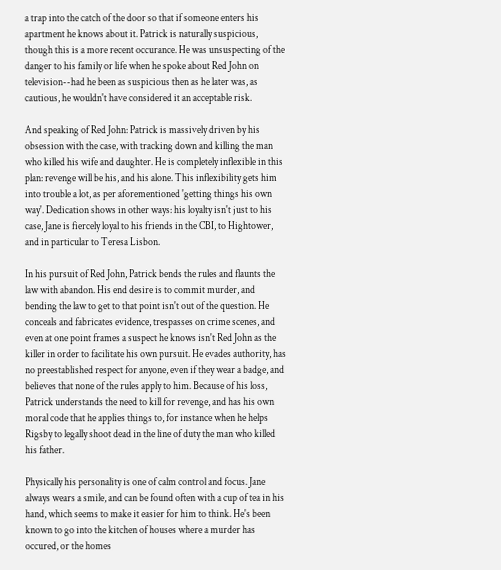a trap into the catch of the door so that if someone enters his apartment he knows about it. Patrick is naturally suspicious, though this is a more recent occurance. He was unsuspecting of the danger to his family or life when he spoke about Red John on television--had he been as suspicious then as he later was, as cautious, he wouldn't have considered it an acceptable risk.

And speaking of Red John: Patrick is massively driven by his obsession with the case, with tracking down and killing the man who killed his wife and daughter. He is completely inflexible in this plan: revenge will be his, and his alone. This inflexibility gets him into trouble a lot, as per aforementioned 'getting things his own way'. Dedication shows in other ways: his loyalty isn't just to his case, Jane is fiercely loyal to his friends in the CBI, to Hightower, and in particular to Teresa Lisbon.

In his pursuit of Red John, Patrick bends the rules and flaunts the law with abandon. His end desire is to commit murder, and bending the law to get to that point isn't out of the question. He conceals and fabricates evidence, trespasses on crime scenes, and even at one point frames a suspect he knows isn't Red John as the killer in order to facilitate his own pursuit. He evades authority, has no preestablished respect for anyone, even if they wear a badge, and believes that none of the rules apply to him. Because of his loss, Patrick understands the need to kill for revenge, and has his own moral code that he applies things to, for instance when he helps Rigsby to legally shoot dead in the line of duty the man who killed his father.

Physically his personality is one of calm control and focus. Jane always wears a smile, and can be found often with a cup of tea in his hand, which seems to make it easier for him to think. He's been known to go into the kitchen of houses where a murder has occured, or the homes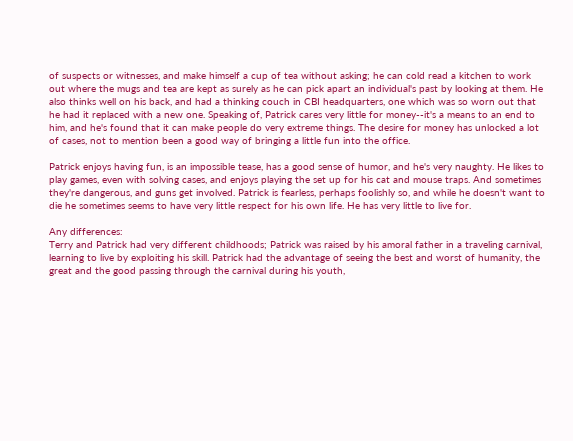of suspects or witnesses, and make himself a cup of tea without asking; he can cold read a kitchen to work out where the mugs and tea are kept as surely as he can pick apart an individual's past by looking at them. He also thinks well on his back, and had a thinking couch in CBI headquarters, one which was so worn out that he had it replaced with a new one. Speaking of, Patrick cares very little for money--it's a means to an end to him, and he's found that it can make people do very extreme things. The desire for money has unlocked a lot of cases, not to mention been a good way of bringing a little fun into the office.

Patrick enjoys having fun, is an impossible tease, has a good sense of humor, and he's very naughty. He likes to play games, even with solving cases, and enjoys playing the set up for his cat and mouse traps. And sometimes they're dangerous, and guns get involved. Patrick is fearless, perhaps foolishly so, and while he doesn't want to die he sometimes seems to have very little respect for his own life. He has very little to live for.

Any differences:
Terry and Patrick had very different childhoods; Patrick was raised by his amoral father in a traveling carnival, learning to live by exploiting his skill. Patrick had the advantage of seeing the best and worst of humanity, the great and the good passing through the carnival during his youth,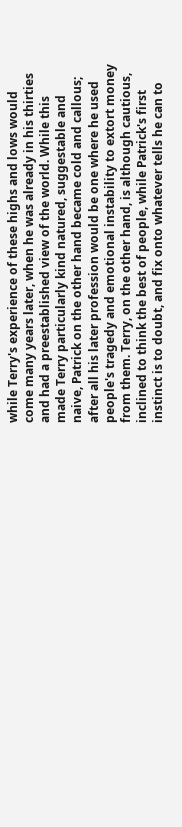while Terry's experience of these highs and lows would come many years later, when he was already in his thirties and had a preestablished view of the world. While this made Terry particularly kind natured, suggestable and naive, Patrick on the other hand became cold and callous; after all his later profession would be one where he used people's tragedy and emotional instability to extort money from them. Terry, on the other hand, is although cautious, inclined to think the best of people, while Patrick's first instinct is to doubt, and fix onto whatever tells he can to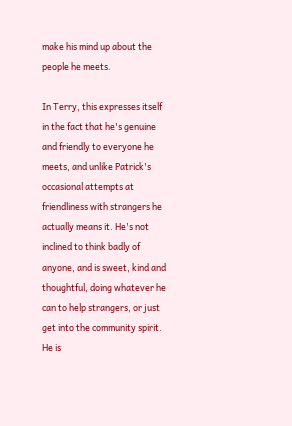make his mind up about the people he meets.

In Terry, this expresses itself in the fact that he's genuine and friendly to everyone he meets, and unlike Patrick's occasional attempts at friendliness with strangers he actually means it. He's not inclined to think badly of anyone, and is sweet, kind and thoughtful, doing whatever he can to help strangers, or just get into the community spirit. He is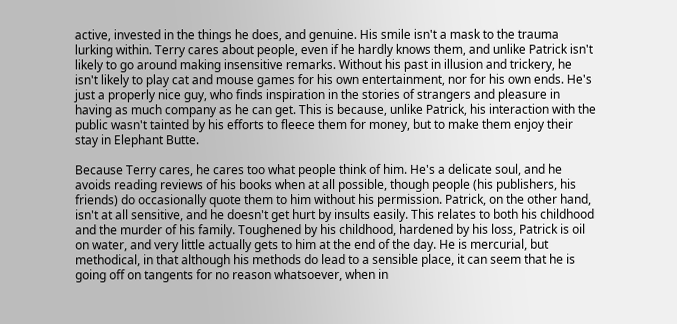active, invested in the things he does, and genuine. His smile isn't a mask to the trauma lurking within. Terry cares about people, even if he hardly knows them, and unlike Patrick isn't likely to go around making insensitive remarks. Without his past in illusion and trickery, he isn't likely to play cat and mouse games for his own entertainment, nor for his own ends. He's just a properly nice guy, who finds inspiration in the stories of strangers and pleasure in having as much company as he can get. This is because, unlike Patrick, his interaction with the public wasn't tainted by his efforts to fleece them for money, but to make them enjoy their stay in Elephant Butte.

Because Terry cares, he cares too what people think of him. He's a delicate soul, and he avoids reading reviews of his books when at all possible, though people (his publishers, his friends) do occasionally quote them to him without his permission. Patrick, on the other hand, isn't at all sensitive, and he doesn't get hurt by insults easily. This relates to both his childhood and the murder of his family. Toughened by his childhood, hardened by his loss, Patrick is oil on water, and very little actually gets to him at the end of the day. He is mercurial, but methodical, in that although his methods do lead to a sensible place, it can seem that he is going off on tangents for no reason whatsoever, when in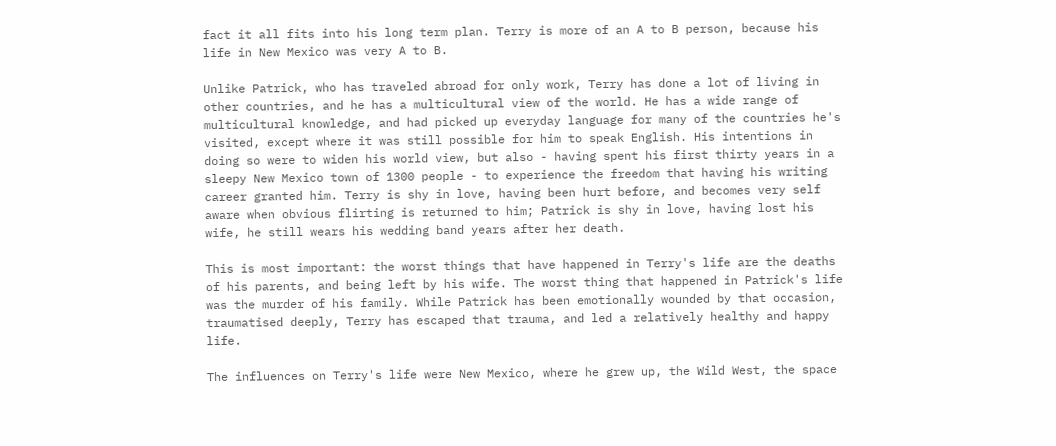fact it all fits into his long term plan. Terry is more of an A to B person, because his life in New Mexico was very A to B.

Unlike Patrick, who has traveled abroad for only work, Terry has done a lot of living in other countries, and he has a multicultural view of the world. He has a wide range of multicultural knowledge, and had picked up everyday language for many of the countries he's visited, except where it was still possible for him to speak English. His intentions in doing so were to widen his world view, but also - having spent his first thirty years in a sleepy New Mexico town of 1300 people - to experience the freedom that having his writing career granted him. Terry is shy in love, having been hurt before, and becomes very self aware when obvious flirting is returned to him; Patrick is shy in love, having lost his wife, he still wears his wedding band years after her death.

This is most important: the worst things that have happened in Terry's life are the deaths of his parents, and being left by his wife. The worst thing that happened in Patrick's life was the murder of his family. While Patrick has been emotionally wounded by that occasion, traumatised deeply, Terry has escaped that trauma, and led a relatively healthy and happy life.

The influences on Terry's life were New Mexico, where he grew up, the Wild West, the space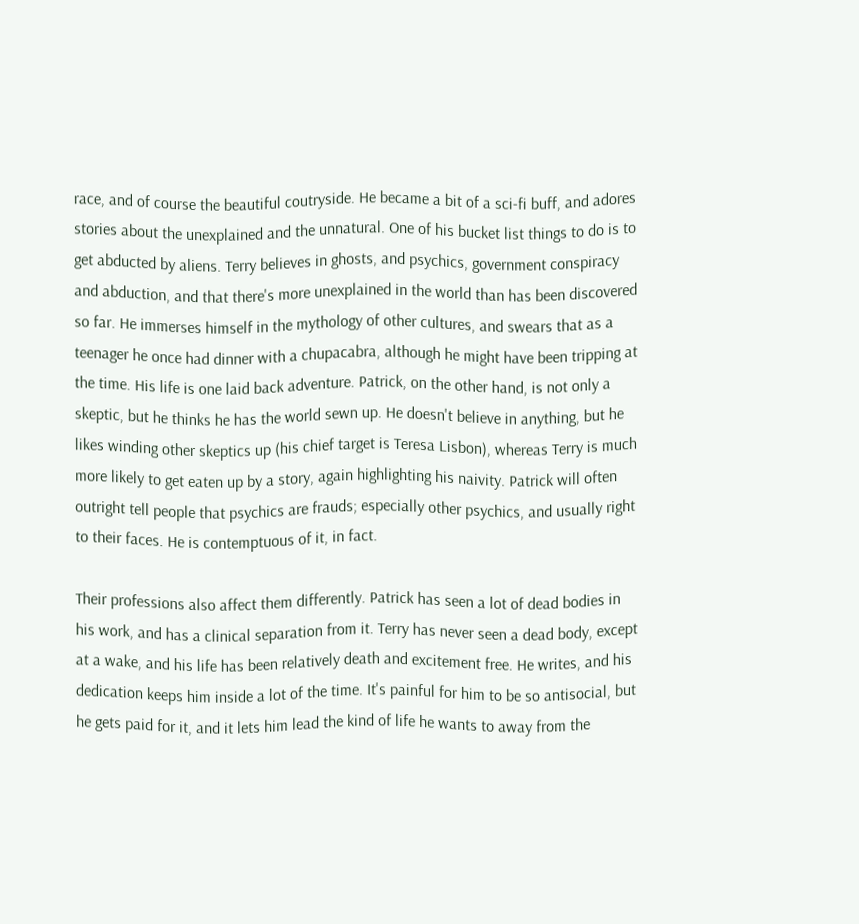race, and of course the beautiful coutryside. He became a bit of a sci-fi buff, and adores stories about the unexplained and the unnatural. One of his bucket list things to do is to get abducted by aliens. Terry believes in ghosts, and psychics, government conspiracy and abduction, and that there's more unexplained in the world than has been discovered so far. He immerses himself in the mythology of other cultures, and swears that as a teenager he once had dinner with a chupacabra, although he might have been tripping at the time. His life is one laid back adventure. Patrick, on the other hand, is not only a skeptic, but he thinks he has the world sewn up. He doesn't believe in anything, but he likes winding other skeptics up (his chief target is Teresa Lisbon), whereas Terry is much more likely to get eaten up by a story, again highlighting his naivity. Patrick will often outright tell people that psychics are frauds; especially other psychics, and usually right to their faces. He is contemptuous of it, in fact.

Their professions also affect them differently. Patrick has seen a lot of dead bodies in his work, and has a clinical separation from it. Terry has never seen a dead body, except at a wake, and his life has been relatively death and excitement free. He writes, and his dedication keeps him inside a lot of the time. It's painful for him to be so antisocial, but he gets paid for it, and it lets him lead the kind of life he wants to away from the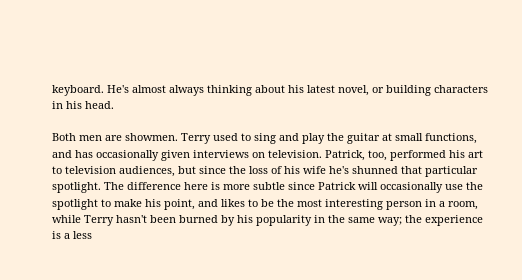keyboard. He's almost always thinking about his latest novel, or building characters in his head.

Both men are showmen. Terry used to sing and play the guitar at small functions, and has occasionally given interviews on television. Patrick, too, performed his art to television audiences, but since the loss of his wife he's shunned that particular spotlight. The difference here is more subtle since Patrick will occasionally use the spotlight to make his point, and likes to be the most interesting person in a room, while Terry hasn't been burned by his popularity in the same way; the experience is a less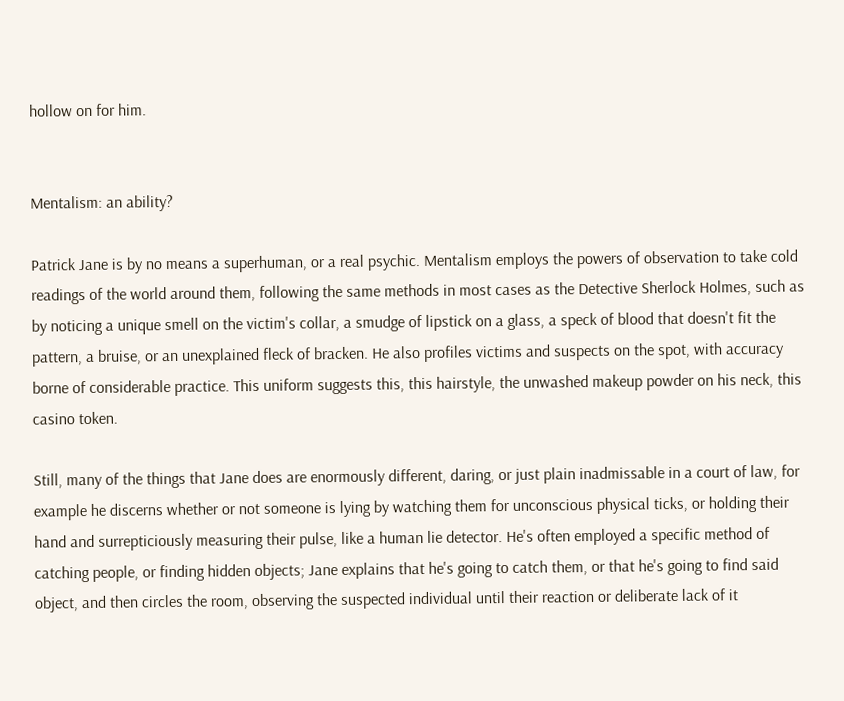hollow on for him.


Mentalism: an ability?

Patrick Jane is by no means a superhuman, or a real psychic. Mentalism employs the powers of observation to take cold readings of the world around them, following the same methods in most cases as the Detective Sherlock Holmes, such as by noticing a unique smell on the victim's collar, a smudge of lipstick on a glass, a speck of blood that doesn't fit the pattern, a bruise, or an unexplained fleck of bracken. He also profiles victims and suspects on the spot, with accuracy borne of considerable practice. This uniform suggests this, this hairstyle, the unwashed makeup powder on his neck, this casino token.

Still, many of the things that Jane does are enormously different, daring, or just plain inadmissable in a court of law, for example he discerns whether or not someone is lying by watching them for unconscious physical ticks, or holding their hand and surrepticiously measuring their pulse, like a human lie detector. He's often employed a specific method of catching people, or finding hidden objects; Jane explains that he's going to catch them, or that he's going to find said object, and then circles the room, observing the suspected individual until their reaction or deliberate lack of it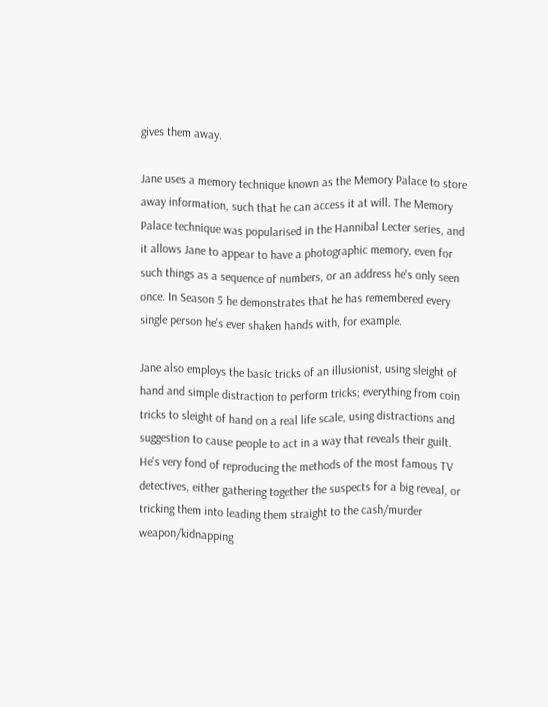gives them away.

Jane uses a memory technique known as the Memory Palace to store away information, such that he can access it at will. The Memory Palace technique was popularised in the Hannibal Lecter series, and it allows Jane to appear to have a photographic memory, even for such things as a sequence of numbers, or an address he's only seen once. In Season 5 he demonstrates that he has remembered every single person he's ever shaken hands with, for example.

Jane also employs the basic tricks of an illusionist, using sleight of hand and simple distraction to perform tricks; everything from coin tricks to sleight of hand on a real life scale, using distractions and suggestion to cause people to act in a way that reveals their guilt. He's very fond of reproducing the methods of the most famous TV detectives, either gathering together the suspects for a big reveal, or tricking them into leading them straight to the cash/murder weapon/kidnapping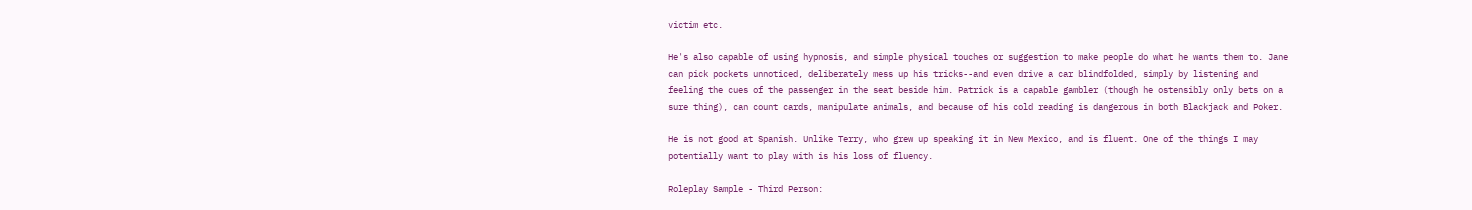victim etc.

He's also capable of using hypnosis, and simple physical touches or suggestion to make people do what he wants them to. Jane can pick pockets unnoticed, deliberately mess up his tricks--and even drive a car blindfolded, simply by listening and feeling the cues of the passenger in the seat beside him. Patrick is a capable gambler (though he ostensibly only bets on a sure thing), can count cards, manipulate animals, and because of his cold reading is dangerous in both Blackjack and Poker.

He is not good at Spanish. Unlike Terry, who grew up speaking it in New Mexico, and is fluent. One of the things I may potentially want to play with is his loss of fluency.

Roleplay Sample - Third Person: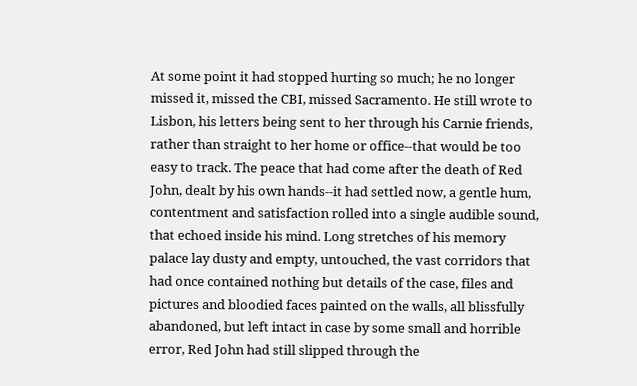At some point it had stopped hurting so much; he no longer missed it, missed the CBI, missed Sacramento. He still wrote to Lisbon, his letters being sent to her through his Carnie friends, rather than straight to her home or office--that would be too easy to track. The peace that had come after the death of Red John, dealt by his own hands--it had settled now, a gentle hum, contentment and satisfaction rolled into a single audible sound, that echoed inside his mind. Long stretches of his memory palace lay dusty and empty, untouched, the vast corridors that had once contained nothing but details of the case, files and pictures and bloodied faces painted on the walls, all blissfully abandoned, but left intact in case by some small and horrible error, Red John had still slipped through the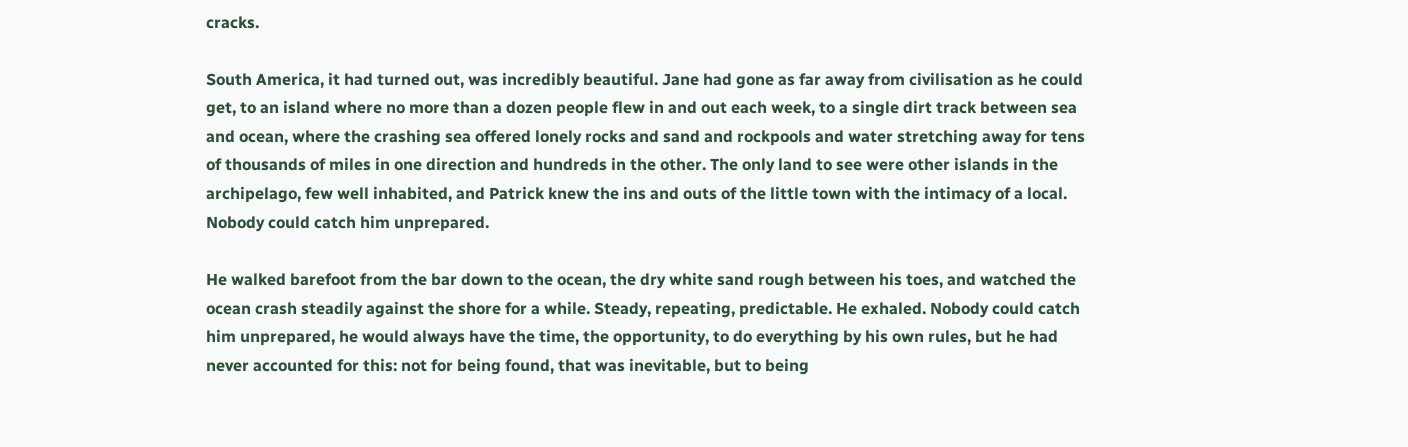cracks.

South America, it had turned out, was incredibly beautiful. Jane had gone as far away from civilisation as he could get, to an island where no more than a dozen people flew in and out each week, to a single dirt track between sea and ocean, where the crashing sea offered lonely rocks and sand and rockpools and water stretching away for tens of thousands of miles in one direction and hundreds in the other. The only land to see were other islands in the archipelago, few well inhabited, and Patrick knew the ins and outs of the little town with the intimacy of a local. Nobody could catch him unprepared.

He walked barefoot from the bar down to the ocean, the dry white sand rough between his toes, and watched the ocean crash steadily against the shore for a while. Steady, repeating, predictable. He exhaled. Nobody could catch him unprepared, he would always have the time, the opportunity, to do everything by his own rules, but he had never accounted for this: not for being found, that was inevitable, but to being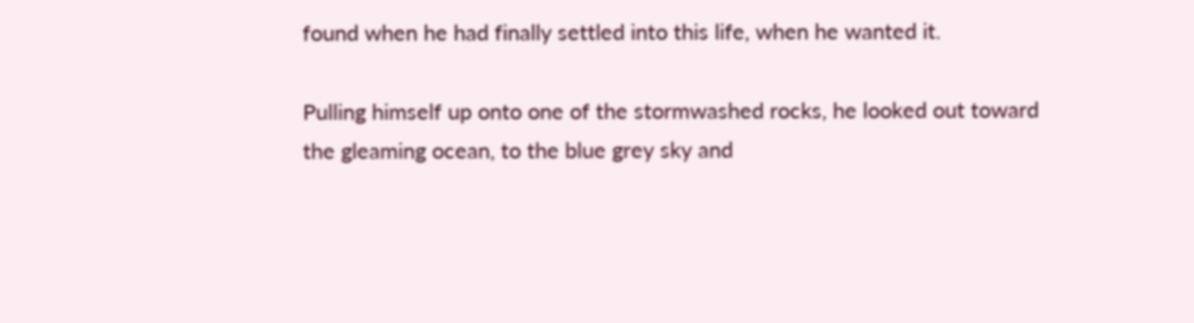found when he had finally settled into this life, when he wanted it.

Pulling himself up onto one of the stormwashed rocks, he looked out toward the gleaming ocean, to the blue grey sky and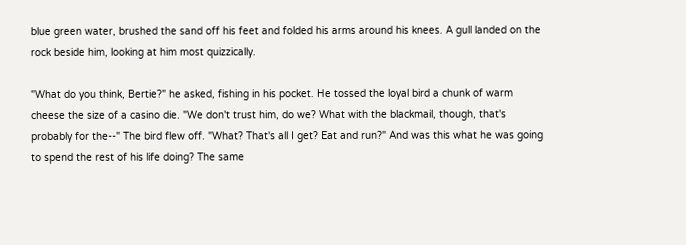blue green water, brushed the sand off his feet and folded his arms around his knees. A gull landed on the rock beside him, looking at him most quizzically.

"What do you think, Bertie?" he asked, fishing in his pocket. He tossed the loyal bird a chunk of warm cheese the size of a casino die. "We don't trust him, do we? What with the blackmail, though, that's probably for the--" The bird flew off. "What? That's all I get? Eat and run?" And was this what he was going to spend the rest of his life doing? The same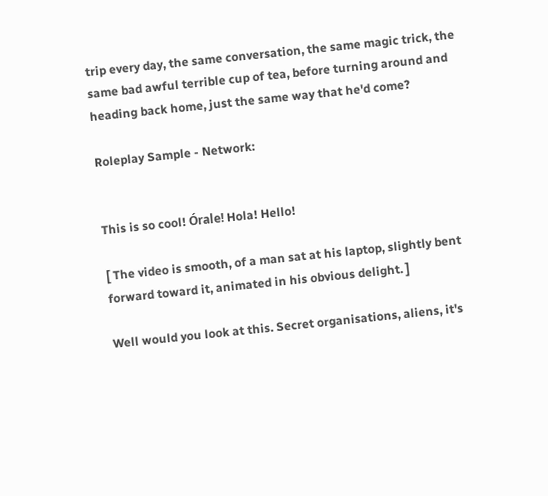trip every day, the same conversation, the same magic trick, the same bad awful terrible cup of tea, before turning around and heading back home, just the same way that he'd come?

Roleplay Sample - Network:


This is so cool! Órale! Hola! Hello!

[ The video is smooth, of a man sat at his laptop, slightly bent forward toward it, animated in his obvious delight. ]

Well would you look at this. Secret organisations, aliens, it's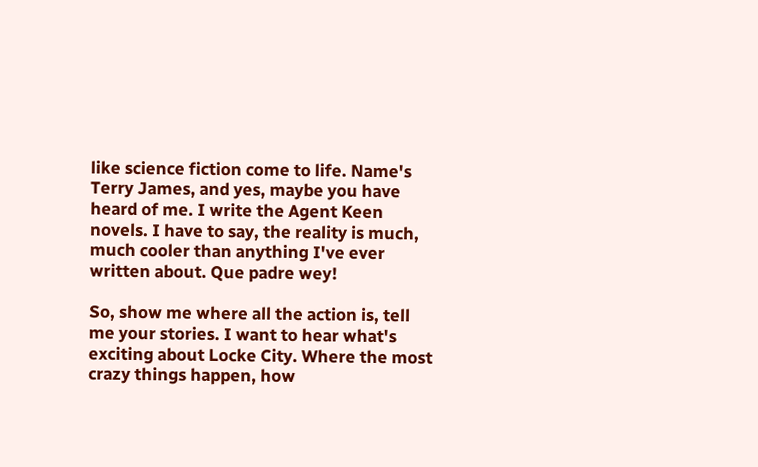like science fiction come to life. Name's Terry James, and yes, maybe you have heard of me. I write the Agent Keen novels. I have to say, the reality is much, much cooler than anything I've ever written about. Que padre wey!

So, show me where all the action is, tell me your stories. I want to hear what's exciting about Locke City. Where the most crazy things happen, how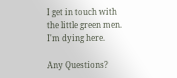I get in touch with the little green men. I'm dying here.

Any Questions?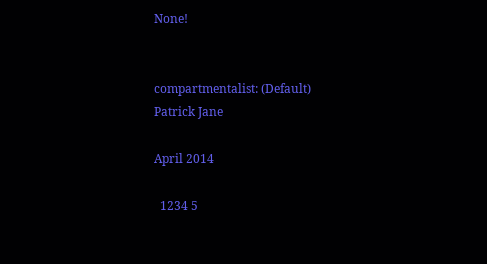None!


compartmentalist: (Default)
Patrick Jane

April 2014

  1234 5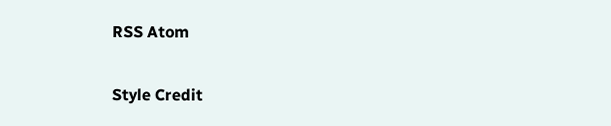RSS Atom

Style Credit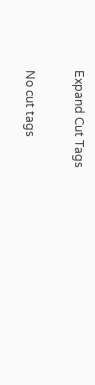Expand Cut Tags

No cut tags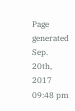Page generated Sep. 20th, 2017 09:48 pm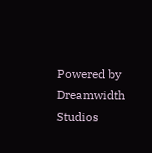Powered by Dreamwidth Studios